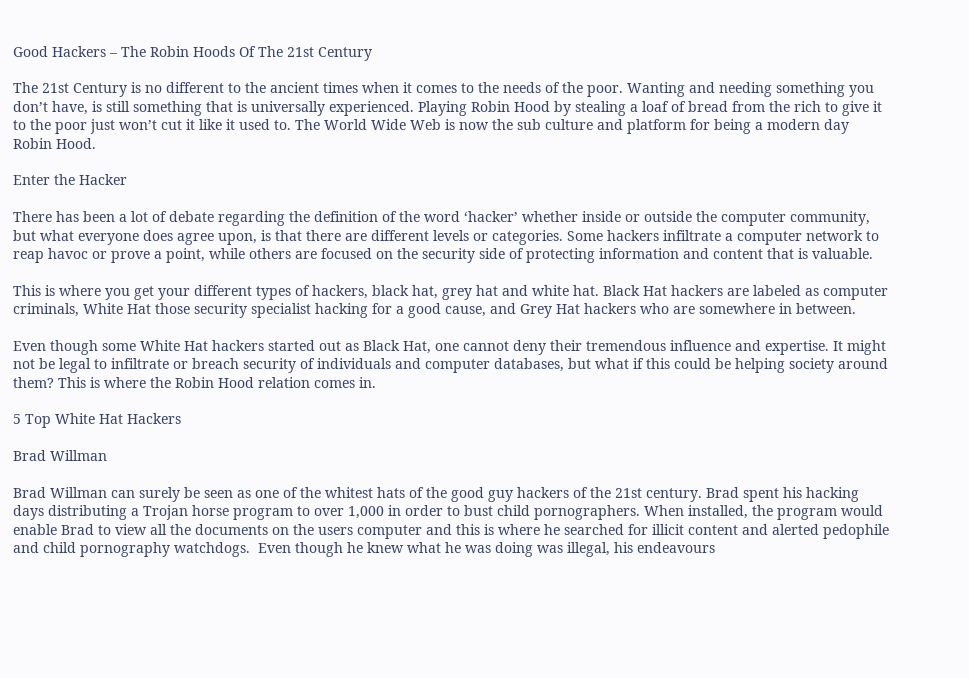Good Hackers – The Robin Hoods Of The 21st Century

The 21st Century is no different to the ancient times when it comes to the needs of the poor. Wanting and needing something you don’t have, is still something that is universally experienced. Playing Robin Hood by stealing a loaf of bread from the rich to give it to the poor just won’t cut it like it used to. The World Wide Web is now the sub culture and platform for being a modern day Robin Hood.

Enter the Hacker

There has been a lot of debate regarding the definition of the word ‘hacker’ whether inside or outside the computer community, but what everyone does agree upon, is that there are different levels or categories. Some hackers infiltrate a computer network to reap havoc or prove a point, while others are focused on the security side of protecting information and content that is valuable.

This is where you get your different types of hackers, black hat, grey hat and white hat. Black Hat hackers are labeled as computer criminals, White Hat those security specialist hacking for a good cause, and Grey Hat hackers who are somewhere in between.

Even though some White Hat hackers started out as Black Hat, one cannot deny their tremendous influence and expertise. It might not be legal to infiltrate or breach security of individuals and computer databases, but what if this could be helping society around them? This is where the Robin Hood relation comes in.

5 Top White Hat Hackers

Brad Willman

Brad Willman can surely be seen as one of the whitest hats of the good guy hackers of the 21st century. Brad spent his hacking days distributing a Trojan horse program to over 1,000 in order to bust child pornographers. When installed, the program would enable Brad to view all the documents on the users computer and this is where he searched for illicit content and alerted pedophile and child pornography watchdogs.  Even though he knew what he was doing was illegal, his endeavours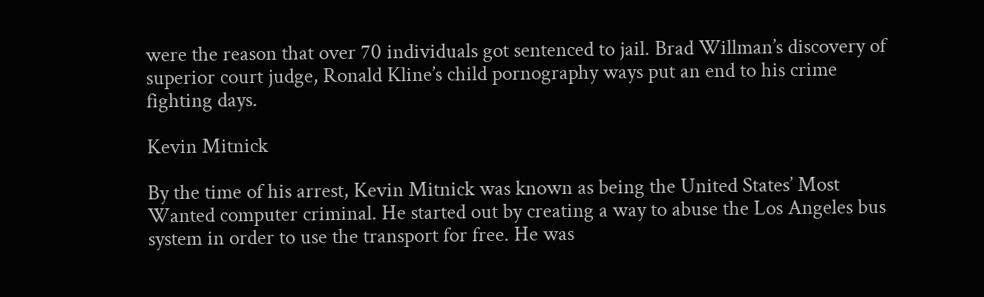were the reason that over 70 individuals got sentenced to jail. Brad Willman’s discovery of superior court judge, Ronald Kline’s child pornography ways put an end to his crime fighting days.

Kevin Mitnick

By the time of his arrest, Kevin Mitnick was known as being the United States’ Most Wanted computer criminal. He started out by creating a way to abuse the Los Angeles bus system in order to use the transport for free. He was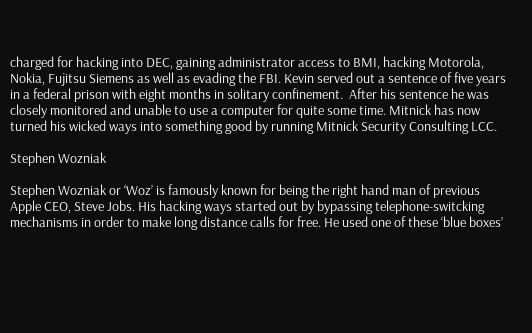charged for hacking into DEC, gaining administrator access to BMI, hacking Motorola, Nokia, Fujitsu Siemens as well as evading the FBI. Kevin served out a sentence of five years in a federal prison with eight months in solitary confinement.  After his sentence he was closely monitored and unable to use a computer for quite some time. Mitnick has now turned his wicked ways into something good by running Mitnick Security Consulting LCC.

Stephen Wozniak

Stephen Wozniak or ‘Woz’ is famously known for being the right hand man of previous Apple CEO, Steve Jobs. His hacking ways started out by bypassing telephone-switcking mechanisms in order to make long distance calls for free. He used one of these ‘blue boxes’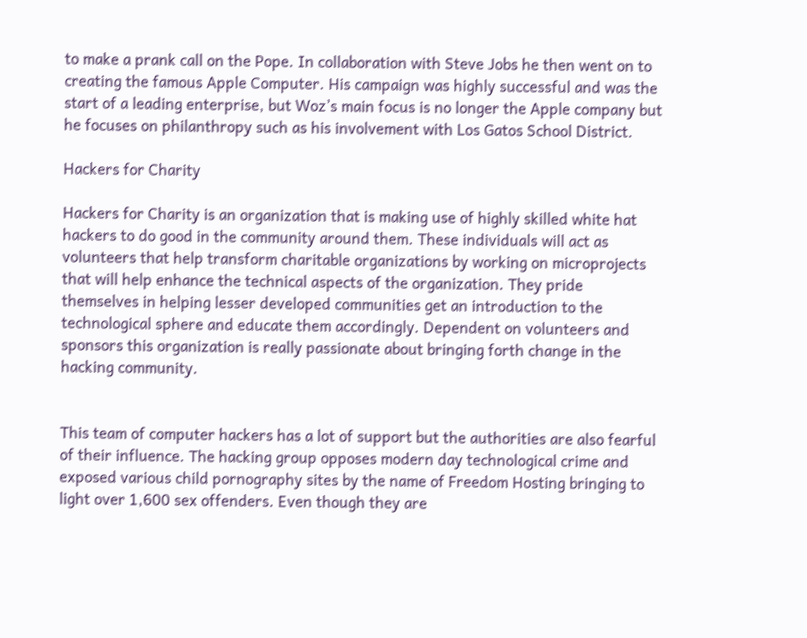to make a prank call on the Pope. In collaboration with Steve Jobs he then went on to creating the famous Apple Computer. His campaign was highly successful and was the start of a leading enterprise, but Woz’s main focus is no longer the Apple company but he focuses on philanthropy such as his involvement with Los Gatos School District.

Hackers for Charity

Hackers for Charity is an organization that is making use of highly skilled white hat hackers to do good in the community around them. These individuals will act as volunteers that help transform charitable organizations by working on microprojects that will help enhance the technical aspects of the organization. They pride themselves in helping lesser developed communities get an introduction to the technological sphere and educate them accordingly. Dependent on volunteers and sponsors this organization is really passionate about bringing forth change in the hacking community.


This team of computer hackers has a lot of support but the authorities are also fearful of their influence. The hacking group opposes modern day technological crime and exposed various child pornography sites by the name of Freedom Hosting bringing to light over 1,600 sex offenders. Even though they are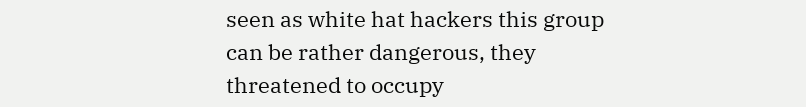seen as white hat hackers this group can be rather dangerous, they threatened to occupy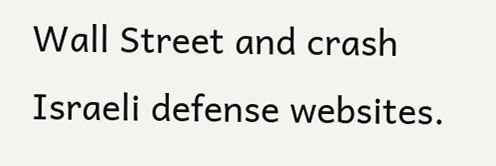Wall Street and crash Israeli defense websites.